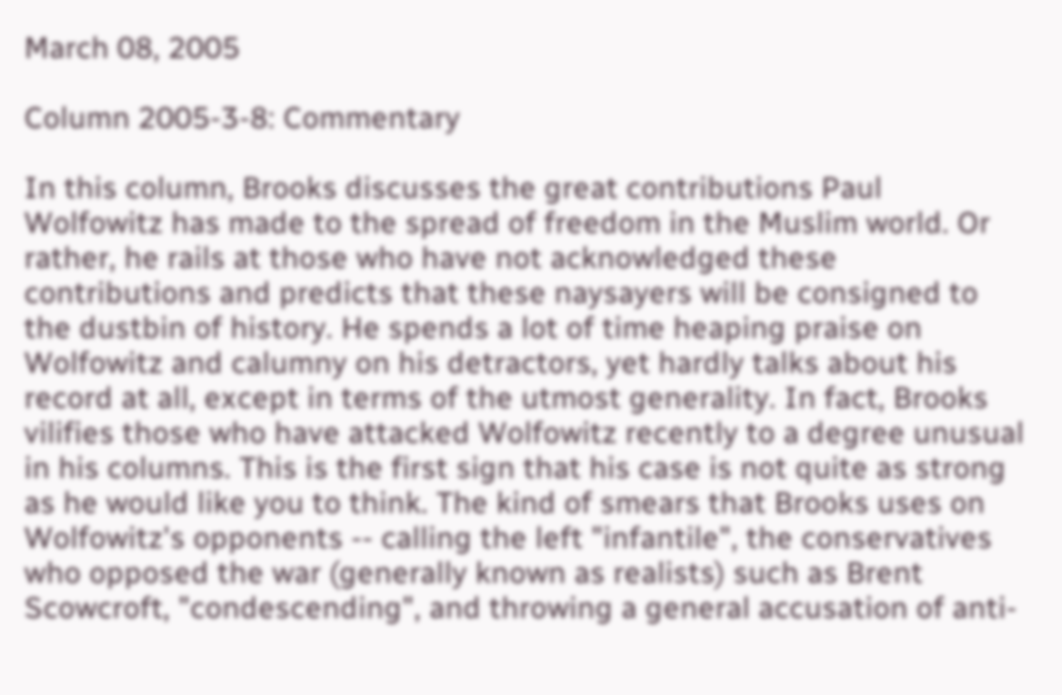March 08, 2005

Column 2005-3-8: Commentary

In this column, Brooks discusses the great contributions Paul Wolfowitz has made to the spread of freedom in the Muslim world. Or rather, he rails at those who have not acknowledged these contributions and predicts that these naysayers will be consigned to the dustbin of history. He spends a lot of time heaping praise on Wolfowitz and calumny on his detractors, yet hardly talks about his record at all, except in terms of the utmost generality. In fact, Brooks vilifies those who have attacked Wolfowitz recently to a degree unusual in his columns. This is the first sign that his case is not quite as strong as he would like you to think. The kind of smears that Brooks uses on Wolfowitz's opponents -- calling the left "infantile", the conservatives who opposed the war (generally known as realists) such as Brent Scowcroft, "condescending", and throwing a general accusation of anti-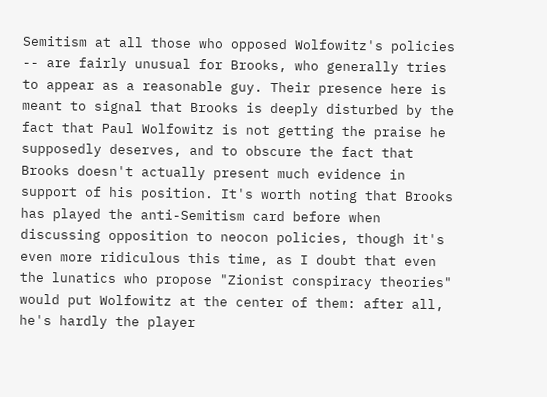Semitism at all those who opposed Wolfowitz's policies -- are fairly unusual for Brooks, who generally tries to appear as a reasonable guy. Their presence here is meant to signal that Brooks is deeply disturbed by the fact that Paul Wolfowitz is not getting the praise he supposedly deserves, and to obscure the fact that Brooks doesn't actually present much evidence in support of his position. It's worth noting that Brooks has played the anti-Semitism card before when discussing opposition to neocon policies, though it's even more ridiculous this time, as I doubt that even the lunatics who propose "Zionist conspiracy theories" would put Wolfowitz at the center of them: after all, he's hardly the player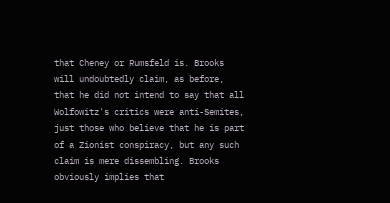that Cheney or Rumsfeld is. Brooks will undoubtedly claim, as before, that he did not intend to say that all Wolfowitz's critics were anti-Semites, just those who believe that he is part of a Zionist conspiracy, but any such claim is mere dissembling. Brooks obviously implies that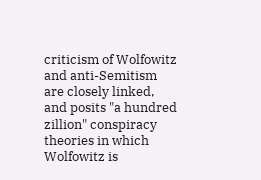criticism of Wolfowitz and anti-Semitism are closely linked, and posits "a hundred zillion" conspiracy theories in which Wolfowitz is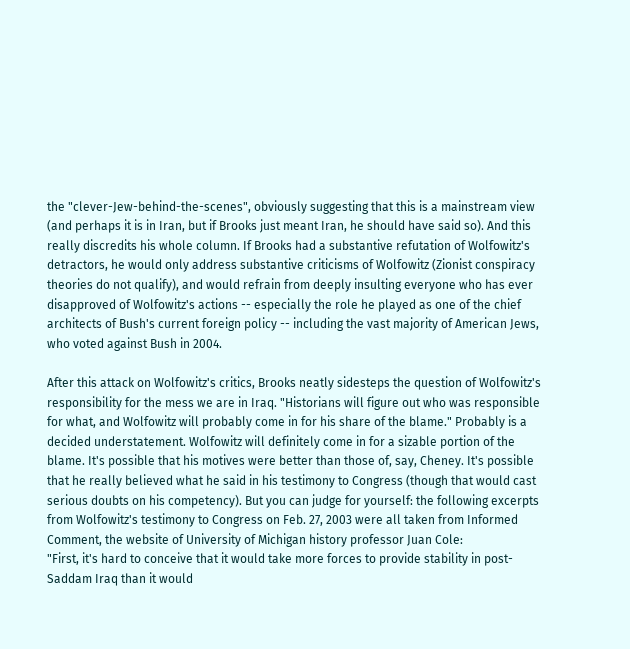the "clever-Jew-behind-the-scenes", obviously suggesting that this is a mainstream view (and perhaps it is in Iran, but if Brooks just meant Iran, he should have said so). And this really discredits his whole column. If Brooks had a substantive refutation of Wolfowitz's detractors, he would only address substantive criticisms of Wolfowitz (Zionist conspiracy theories do not qualify), and would refrain from deeply insulting everyone who has ever disapproved of Wolfowitz's actions -- especially the role he played as one of the chief architects of Bush's current foreign policy -- including the vast majority of American Jews, who voted against Bush in 2004.

After this attack on Wolfowitz's critics, Brooks neatly sidesteps the question of Wolfowitz's responsibility for the mess we are in Iraq. "Historians will figure out who was responsible for what, and Wolfowitz will probably come in for his share of the blame." Probably is a decided understatement. Wolfowitz will definitely come in for a sizable portion of the blame. It's possible that his motives were better than those of, say, Cheney. It's possible that he really believed what he said in his testimony to Congress (though that would cast serious doubts on his competency). But you can judge for yourself: the following excerpts from Wolfowitz's testimony to Congress on Feb. 27, 2003 were all taken from Informed Comment, the website of University of Michigan history professor Juan Cole:
"First, it's hard to conceive that it would take more forces to provide stability in post-Saddam Iraq than it would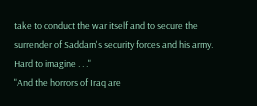take to conduct the war itself and to secure the surrender of Saddam's security forces and his army. Hard to imagine . . ."
"And the horrors of Iraq are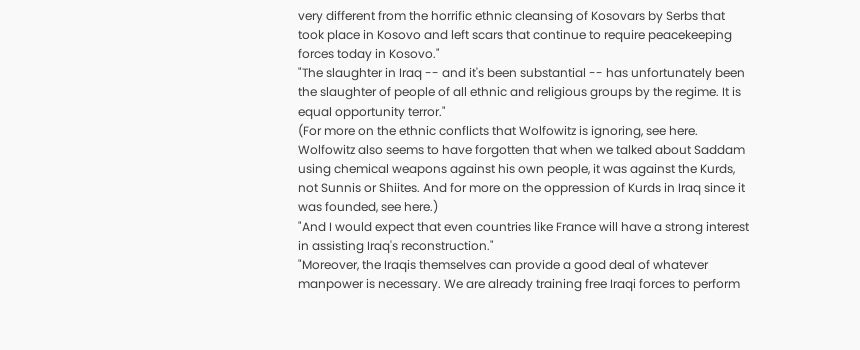very different from the horrific ethnic cleansing of Kosovars by Serbs that took place in Kosovo and left scars that continue to require peacekeeping forces today in Kosovo."
"The slaughter in Iraq -- and it's been substantial -- has unfortunately been the slaughter of people of all ethnic and religious groups by the regime. It is equal opportunity terror."
(For more on the ethnic conflicts that Wolfowitz is ignoring, see here. Wolfowitz also seems to have forgotten that when we talked about Saddam using chemical weapons against his own people, it was against the Kurds, not Sunnis or Shiites. And for more on the oppression of Kurds in Iraq since it was founded, see here.)
"And I would expect that even countries like France will have a strong interest in assisting Iraq's reconstruction."
"Moreover, the Iraqis themselves can provide a good deal of whatever manpower is necessary. We are already training free Iraqi forces to perform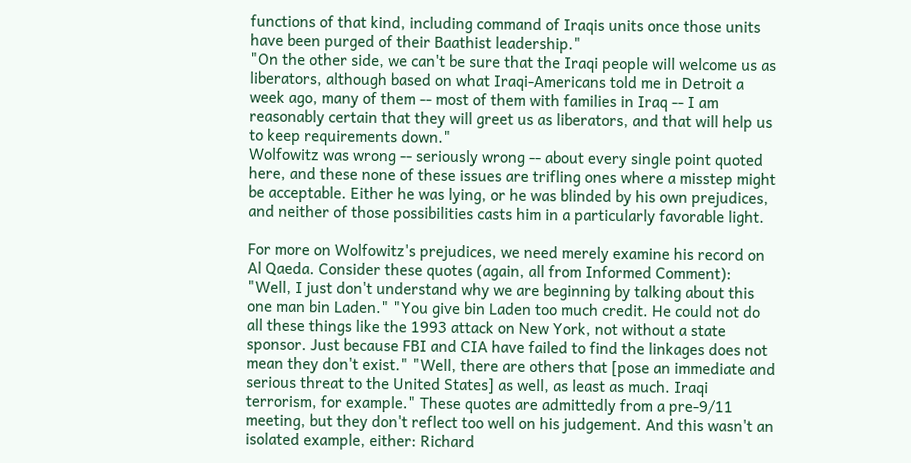functions of that kind, including command of Iraqis units once those units have been purged of their Baathist leadership."
"On the other side, we can't be sure that the Iraqi people will welcome us as liberators, although based on what Iraqi-Americans told me in Detroit a week ago, many of them -- most of them with families in Iraq -- I am reasonably certain that they will greet us as liberators, and that will help us to keep requirements down."
Wolfowitz was wrong -- seriously wrong -- about every single point quoted here, and these none of these issues are trifling ones where a misstep might be acceptable. Either he was lying, or he was blinded by his own prejudices, and neither of those possibilities casts him in a particularly favorable light.

For more on Wolfowitz's prejudices, we need merely examine his record on Al Qaeda. Consider these quotes (again, all from Informed Comment): "Well, I just don't understand why we are beginning by talking about this one man bin Laden." "You give bin Laden too much credit. He could not do all these things like the 1993 attack on New York, not without a state sponsor. Just because FBI and CIA have failed to find the linkages does not mean they don't exist." "Well, there are others that [pose an immediate and serious threat to the United States] as well, as least as much. Iraqi terrorism, for example." These quotes are admittedly from a pre-9/11 meeting, but they don't reflect too well on his judgement. And this wasn't an isolated example, either: Richard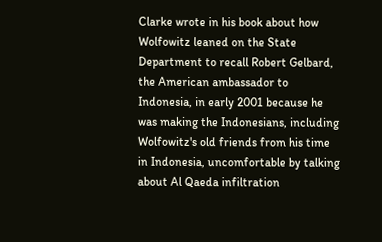Clarke wrote in his book about how Wolfowitz leaned on the State Department to recall Robert Gelbard, the American ambassador to Indonesia, in early 2001 because he was making the Indonesians, including Wolfowitz's old friends from his time in Indonesia, uncomfortable by talking about Al Qaeda infiltration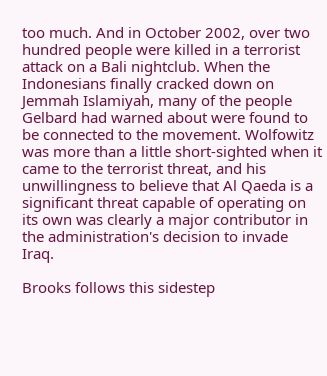too much. And in October 2002, over two hundred people were killed in a terrorist attack on a Bali nightclub. When the Indonesians finally cracked down on Jemmah Islamiyah, many of the people Gelbard had warned about were found to be connected to the movement. Wolfowitz was more than a little short-sighted when it came to the terrorist threat, and his unwillingness to believe that Al Qaeda is a significant threat capable of operating on its own was clearly a major contributor in the administration's decision to invade Iraq.

Brooks follows this sidestep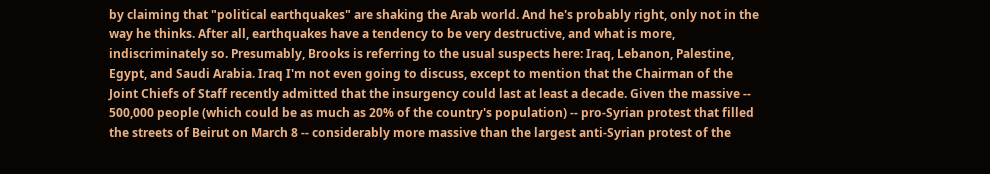by claiming that "political earthquakes" are shaking the Arab world. And he's probably right, only not in the way he thinks. After all, earthquakes have a tendency to be very destructive, and what is more, indiscriminately so. Presumably, Brooks is referring to the usual suspects here: Iraq, Lebanon, Palestine, Egypt, and Saudi Arabia. Iraq I'm not even going to discuss, except to mention that the Chairman of the Joint Chiefs of Staff recently admitted that the insurgency could last at least a decade. Given the massive -- 500,000 people (which could be as much as 20% of the country's population) -- pro-Syrian protest that filled the streets of Beirut on March 8 -- considerably more massive than the largest anti-Syrian protest of the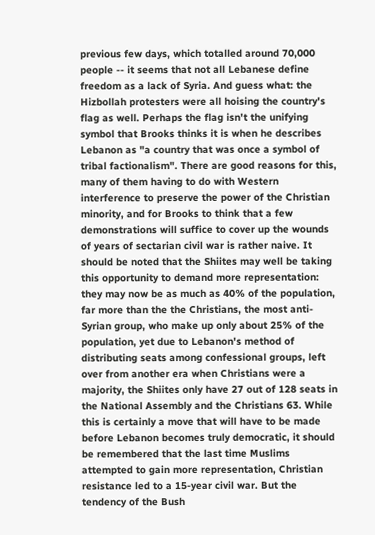previous few days, which totalled around 70,000 people -- it seems that not all Lebanese define freedom as a lack of Syria. And guess what: the Hizbollah protesters were all hoising the country's flag as well. Perhaps the flag isn't the unifying symbol that Brooks thinks it is when he describes Lebanon as "a country that was once a symbol of tribal factionalism". There are good reasons for this, many of them having to do with Western interference to preserve the power of the Christian minority, and for Brooks to think that a few demonstrations will suffice to cover up the wounds of years of sectarian civil war is rather naive. It should be noted that the Shiites may well be taking this opportunity to demand more representation: they may now be as much as 40% of the population, far more than the the Christians, the most anti-Syrian group, who make up only about 25% of the population, yet due to Lebanon's method of distributing seats among confessional groups, left over from another era when Christians were a majority, the Shiites only have 27 out of 128 seats in the National Assembly and the Christians 63. While this is certainly a move that will have to be made before Lebanon becomes truly democratic, it should be remembered that the last time Muslims attempted to gain more representation, Christian resistance led to a 15-year civil war. But the tendency of the Bush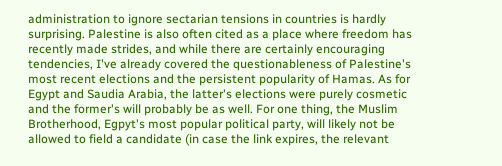administration to ignore sectarian tensions in countries is hardly surprising. Palestine is also often cited as a place where freedom has recently made strides, and while there are certainly encouraging tendencies, I've already covered the questionableness of Palestine's most recent elections and the persistent popularity of Hamas. As for Egypt and Saudia Arabia, the latter's elections were purely cosmetic and the former's will probably be as well. For one thing, the Muslim Brotherhood, Egpyt's most popular political party, will likely not be allowed to field a candidate (in case the link expires, the relevant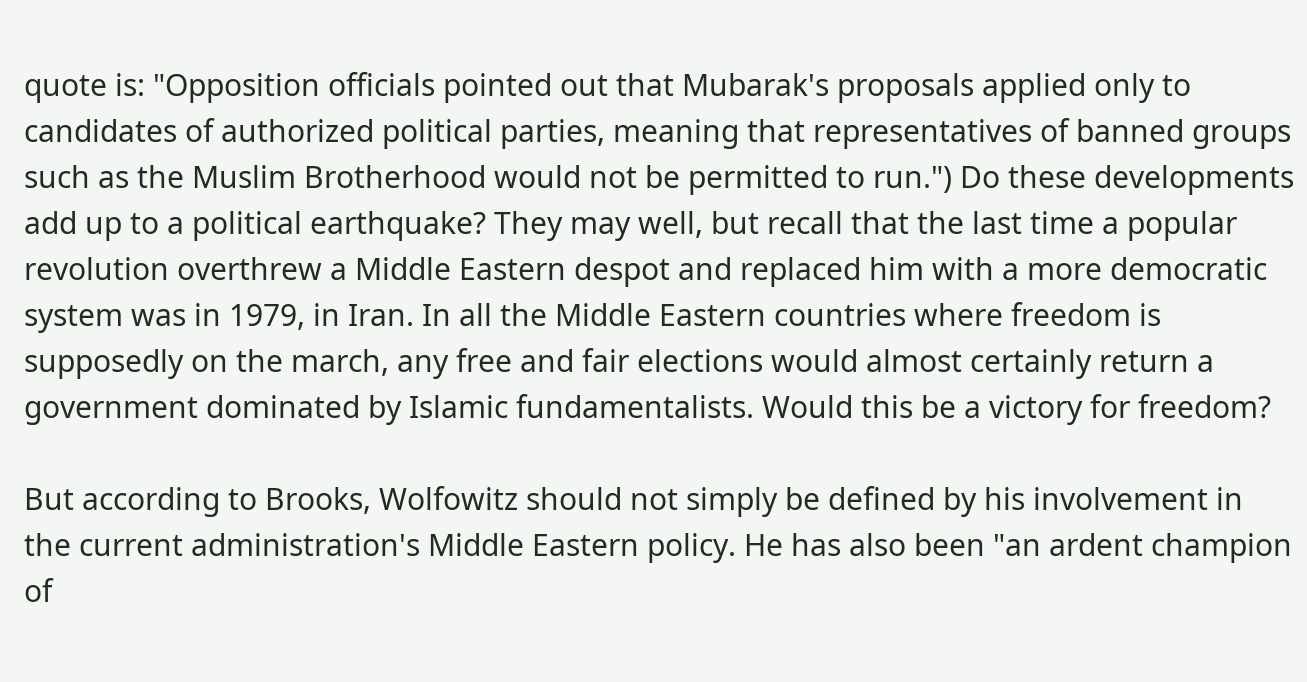quote is: "Opposition officials pointed out that Mubarak's proposals applied only to candidates of authorized political parties, meaning that representatives of banned groups such as the Muslim Brotherhood would not be permitted to run.") Do these developments add up to a political earthquake? They may well, but recall that the last time a popular revolution overthrew a Middle Eastern despot and replaced him with a more democratic system was in 1979, in Iran. In all the Middle Eastern countries where freedom is supposedly on the march, any free and fair elections would almost certainly return a government dominated by Islamic fundamentalists. Would this be a victory for freedom?

But according to Brooks, Wolfowitz should not simply be defined by his involvement in the current administration's Middle Eastern policy. He has also been "an ardent champion of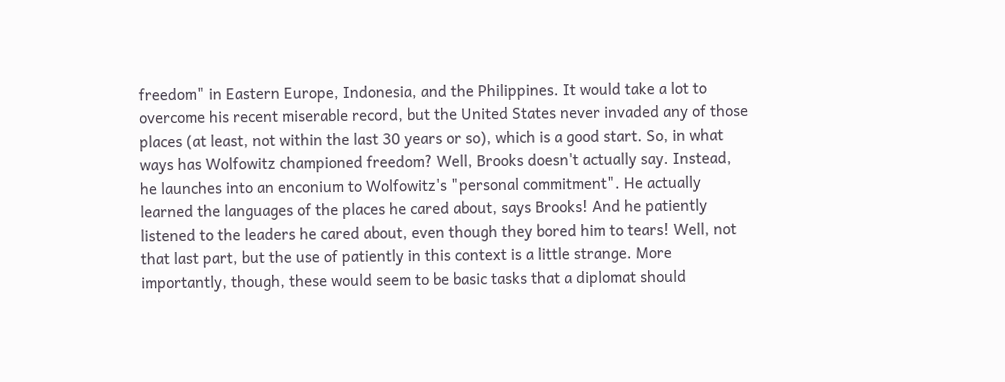freedom" in Eastern Europe, Indonesia, and the Philippines. It would take a lot to overcome his recent miserable record, but the United States never invaded any of those places (at least, not within the last 30 years or so), which is a good start. So, in what ways has Wolfowitz championed freedom? Well, Brooks doesn't actually say. Instead, he launches into an enconium to Wolfowitz's "personal commitment". He actually learned the languages of the places he cared about, says Brooks! And he patiently listened to the leaders he cared about, even though they bored him to tears! Well, not that last part, but the use of patiently in this context is a little strange. More importantly, though, these would seem to be basic tasks that a diplomat should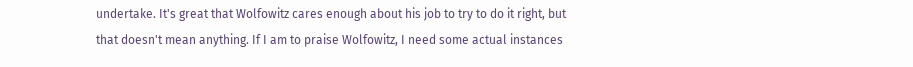undertake. It's great that Wolfowitz cares enough about his job to try to do it right, but that doesn't mean anything. If I am to praise Wolfowitz, I need some actual instances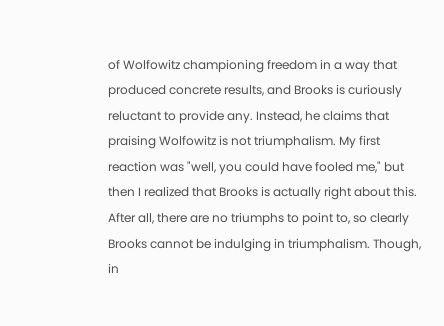of Wolfowitz championing freedom in a way that produced concrete results, and Brooks is curiously reluctant to provide any. Instead, he claims that praising Wolfowitz is not triumphalism. My first reaction was "well, you could have fooled me," but then I realized that Brooks is actually right about this. After all, there are no triumphs to point to, so clearly Brooks cannot be indulging in triumphalism. Though, in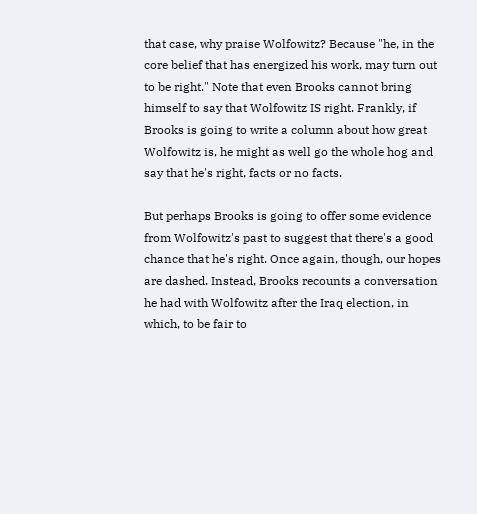that case, why praise Wolfowitz? Because "he, in the core belief that has energized his work, may turn out to be right." Note that even Brooks cannot bring himself to say that Wolfowitz IS right. Frankly, if Brooks is going to write a column about how great Wolfowitz is, he might as well go the whole hog and say that he's right, facts or no facts.

But perhaps Brooks is going to offer some evidence from Wolfowitz's past to suggest that there's a good chance that he's right. Once again, though, our hopes are dashed. Instead, Brooks recounts a conversation he had with Wolfowitz after the Iraq election, in which, to be fair to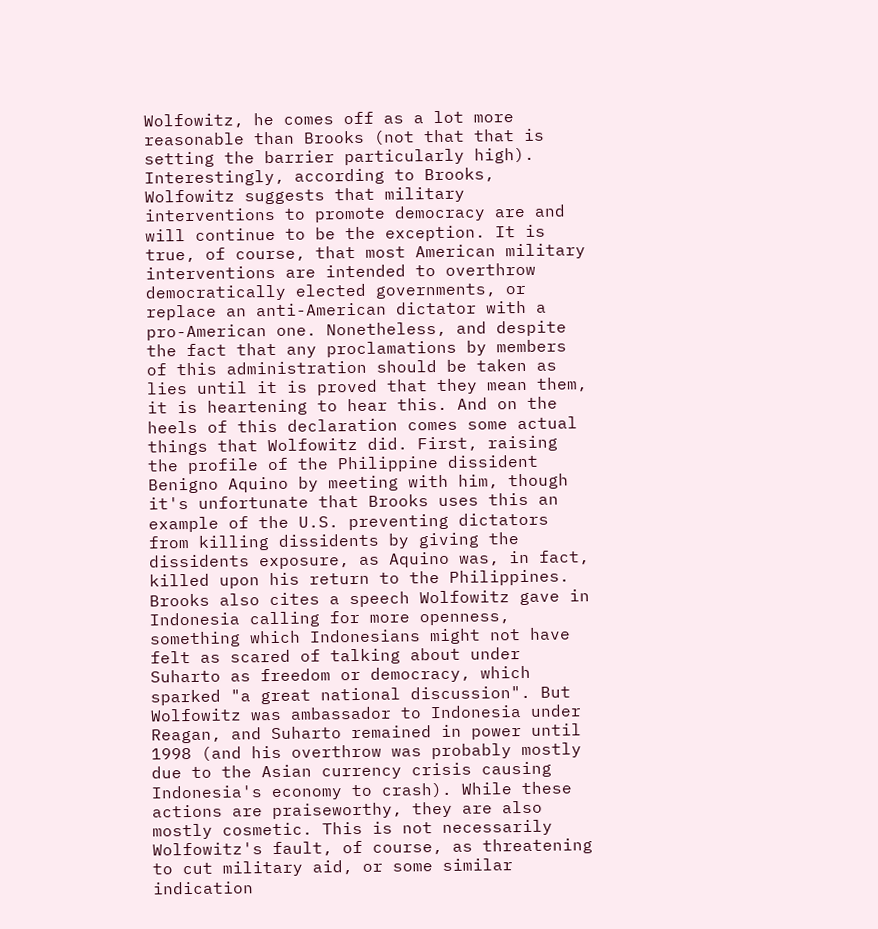Wolfowitz, he comes off as a lot more reasonable than Brooks (not that that is setting the barrier particularly high). Interestingly, according to Brooks, Wolfowitz suggests that military interventions to promote democracy are and will continue to be the exception. It is true, of course, that most American military interventions are intended to overthrow democratically elected governments, or replace an anti-American dictator with a pro-American one. Nonetheless, and despite the fact that any proclamations by members of this administration should be taken as lies until it is proved that they mean them, it is heartening to hear this. And on the heels of this declaration comes some actual things that Wolfowitz did. First, raising the profile of the Philippine dissident Benigno Aquino by meeting with him, though it's unfortunate that Brooks uses this an example of the U.S. preventing dictators from killing dissidents by giving the dissidents exposure, as Aquino was, in fact, killed upon his return to the Philippines. Brooks also cites a speech Wolfowitz gave in Indonesia calling for more openness, something which Indonesians might not have felt as scared of talking about under Suharto as freedom or democracy, which sparked "a great national discussion". But Wolfowitz was ambassador to Indonesia under Reagan, and Suharto remained in power until 1998 (and his overthrow was probably mostly due to the Asian currency crisis causing Indonesia's economy to crash). While these actions are praiseworthy, they are also mostly cosmetic. This is not necessarily Wolfowitz's fault, of course, as threatening to cut military aid, or some similar indication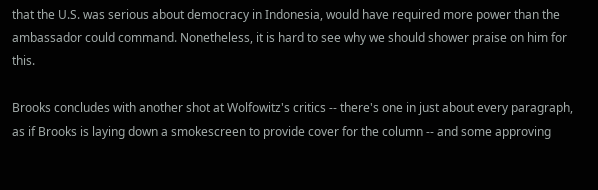that the U.S. was serious about democracy in Indonesia, would have required more power than the ambassador could command. Nonetheless, it is hard to see why we should shower praise on him for this.

Brooks concludes with another shot at Wolfowitz's critics -- there's one in just about every paragraph, as if Brooks is laying down a smokescreen to provide cover for the column -- and some approving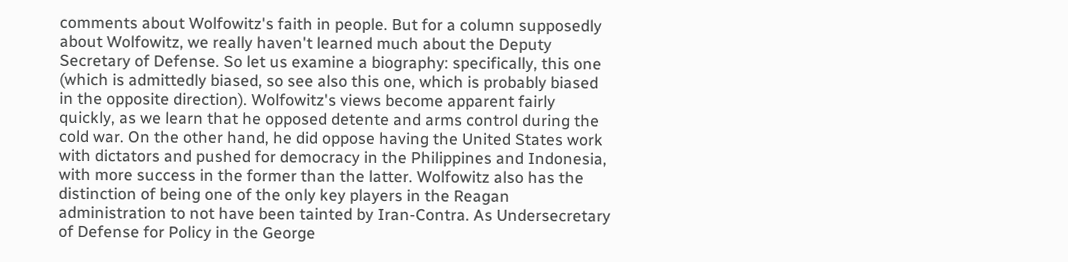comments about Wolfowitz's faith in people. But for a column supposedly about Wolfowitz, we really haven't learned much about the Deputy Secretary of Defense. So let us examine a biography: specifically, this one (which is admittedly biased, so see also this one, which is probably biased in the opposite direction). Wolfowitz's views become apparent fairly quickly, as we learn that he opposed detente and arms control during the cold war. On the other hand, he did oppose having the United States work with dictators and pushed for democracy in the Philippines and Indonesia, with more success in the former than the latter. Wolfowitz also has the distinction of being one of the only key players in the Reagan administration to not have been tainted by Iran-Contra. As Undersecretary of Defense for Policy in the George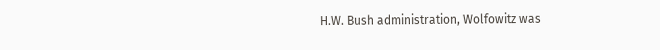H.W. Bush administration, Wolfowitz was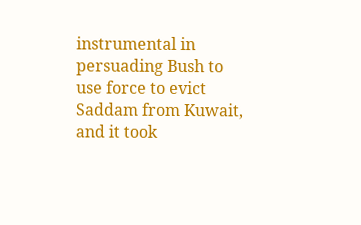instrumental in persuading Bush to use force to evict Saddam from Kuwait, and it took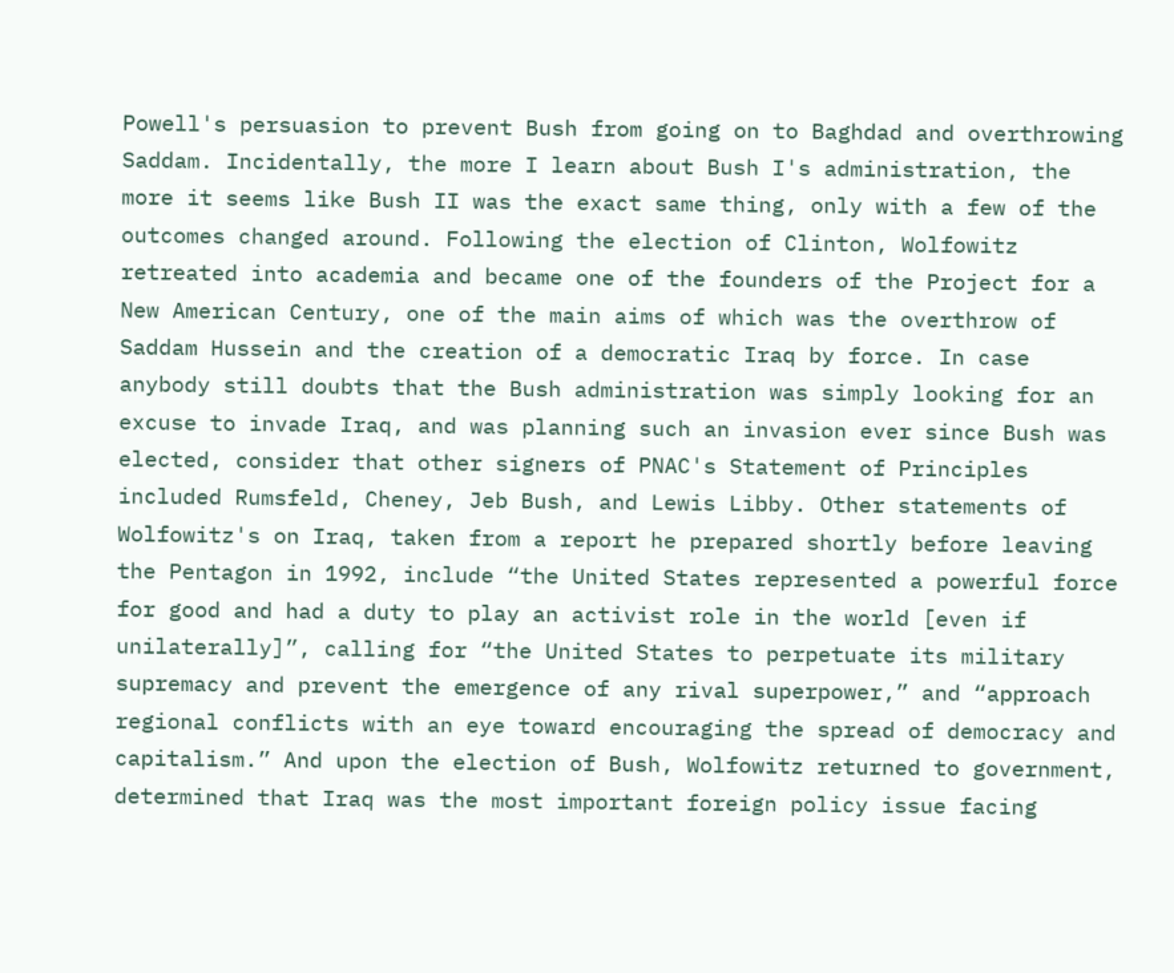Powell's persuasion to prevent Bush from going on to Baghdad and overthrowing Saddam. Incidentally, the more I learn about Bush I's administration, the more it seems like Bush II was the exact same thing, only with a few of the outcomes changed around. Following the election of Clinton, Wolfowitz retreated into academia and became one of the founders of the Project for a New American Century, one of the main aims of which was the overthrow of Saddam Hussein and the creation of a democratic Iraq by force. In case anybody still doubts that the Bush administration was simply looking for an excuse to invade Iraq, and was planning such an invasion ever since Bush was elected, consider that other signers of PNAC's Statement of Principles included Rumsfeld, Cheney, Jeb Bush, and Lewis Libby. Other statements of Wolfowitz's on Iraq, taken from a report he prepared shortly before leaving the Pentagon in 1992, include “the United States represented a powerful force for good and had a duty to play an activist role in the world [even if unilaterally]”, calling for “the United States to perpetuate its military supremacy and prevent the emergence of any rival superpower,” and “approach regional conflicts with an eye toward encouraging the spread of democracy and capitalism.” And upon the election of Bush, Wolfowitz returned to government, determined that Iraq was the most important foreign policy issue facing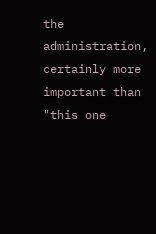the administration, certainly more important than "this one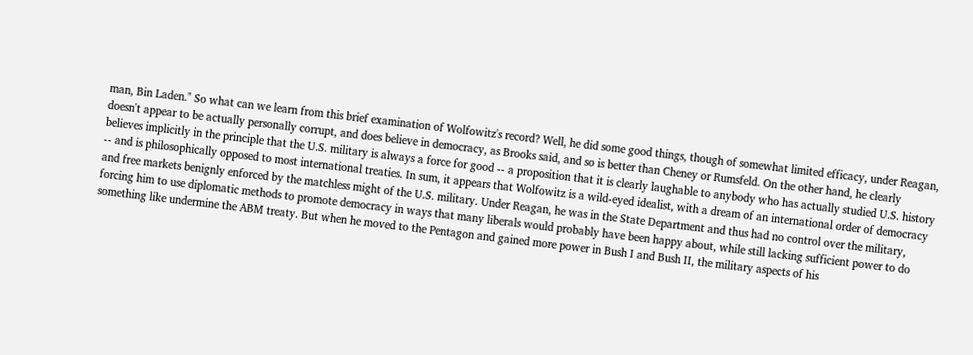man, Bin Laden." So what can we learn from this brief examination of Wolfowitz's record? Well, he did some good things, though of somewhat limited efficacy, under Reagan, doesn't appear to be actually personally corrupt, and does believe in democracy, as Brooks said, and so is better than Cheney or Rumsfeld. On the other hand, he clearly believes implicitly in the principle that the U.S. military is always a force for good -- a proposition that it is clearly laughable to anybody who has actually studied U.S. history -- and is philosophically opposed to most international treaties. In sum, it appears that Wolfowitz is a wild-eyed idealist, with a dream of an international order of democracy and free markets benignly enforced by the matchless might of the U.S. military. Under Reagan, he was in the State Department and thus had no control over the military, forcing him to use diplomatic methods to promote democracy in ways that many liberals would probably have been happy about, while still lacking sufficient power to do something like undermine the ABM treaty. But when he moved to the Pentagon and gained more power in Bush I and Bush II, the military aspects of his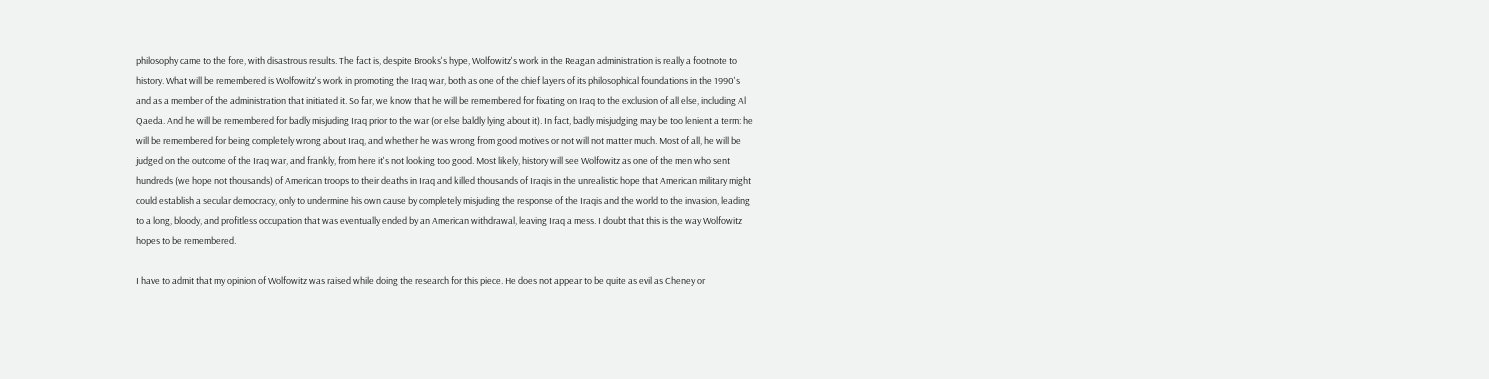philosophy came to the fore, with disastrous results. The fact is, despite Brooks's hype, Wolfowitz's work in the Reagan administration is really a footnote to history. What will be remembered is Wolfowitz's work in promoting the Iraq war, both as one of the chief layers of its philosophical foundations in the 1990's and as a member of the administration that initiated it. So far, we know that he will be remembered for fixating on Iraq to the exclusion of all else, including Al Qaeda. And he will be remembered for badly misjuding Iraq prior to the war (or else baldly lying about it). In fact, badly misjudging may be too lenient a term: he will be remembered for being completely wrong about Iraq, and whether he was wrong from good motives or not will not matter much. Most of all, he will be judged on the outcome of the Iraq war, and frankly, from here it's not looking too good. Most likely, history will see Wolfowitz as one of the men who sent hundreds (we hope not thousands) of American troops to their deaths in Iraq and killed thousands of Iraqis in the unrealistic hope that American military might could establish a secular democracy, only to undermine his own cause by completely misjuding the response of the Iraqis and the world to the invasion, leading to a long, bloody, and profitless occupation that was eventually ended by an American withdrawal, leaving Iraq a mess. I doubt that this is the way Wolfowitz hopes to be remembered.

I have to admit that my opinion of Wolfowitz was raised while doing the research for this piece. He does not appear to be quite as evil as Cheney or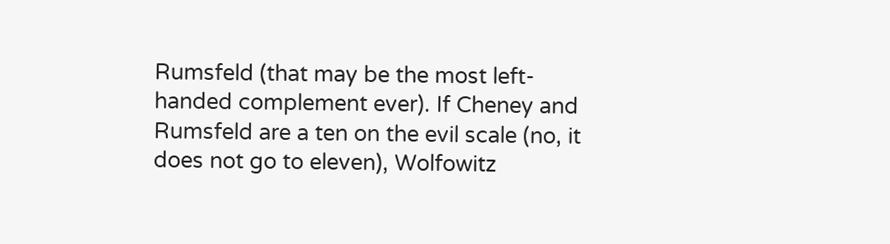Rumsfeld (that may be the most left-handed complement ever). If Cheney and Rumsfeld are a ten on the evil scale (no, it does not go to eleven), Wolfowitz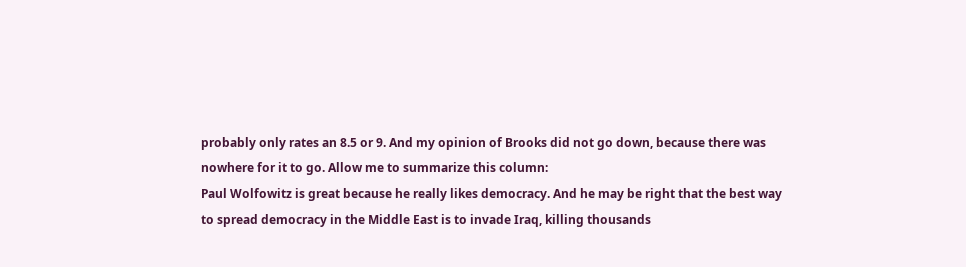probably only rates an 8.5 or 9. And my opinion of Brooks did not go down, because there was nowhere for it to go. Allow me to summarize this column:
Paul Wolfowitz is great because he really likes democracy. And he may be right that the best way to spread democracy in the Middle East is to invade Iraq, killing thousands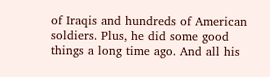of Iraqis and hundreds of American soldiers. Plus, he did some good things a long time ago. And all his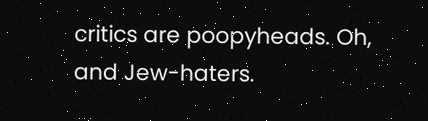critics are poopyheads. Oh, and Jew-haters.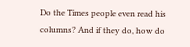Do the Times people even read his columns? And if they do, how do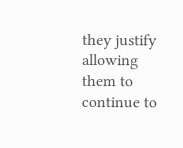they justify allowing them to continue to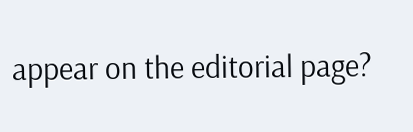appear on the editorial page?